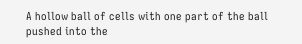A hollow ball of cells with one part of the ball pushed into the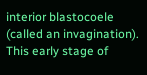interior blastocoele (called an invagination). This early stage of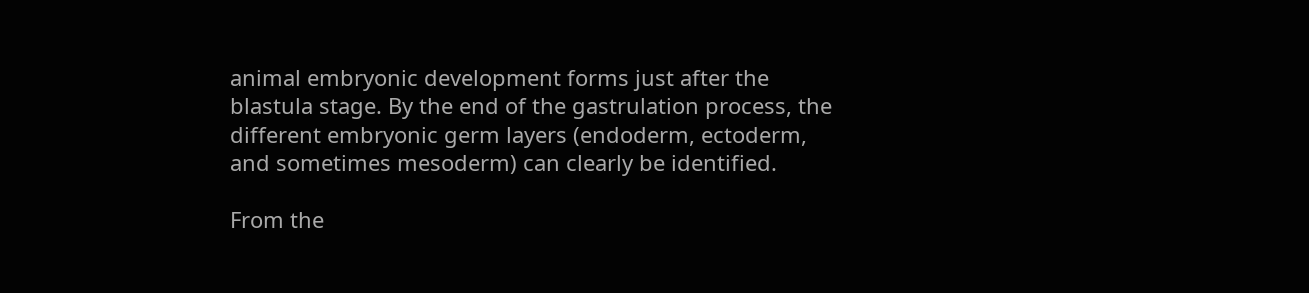animal embryonic development forms just after the blastula stage. By the end of the gastrulation process, the different embryonic germ layers (endoderm, ectoderm, and sometimes mesoderm) can clearly be identified.

From the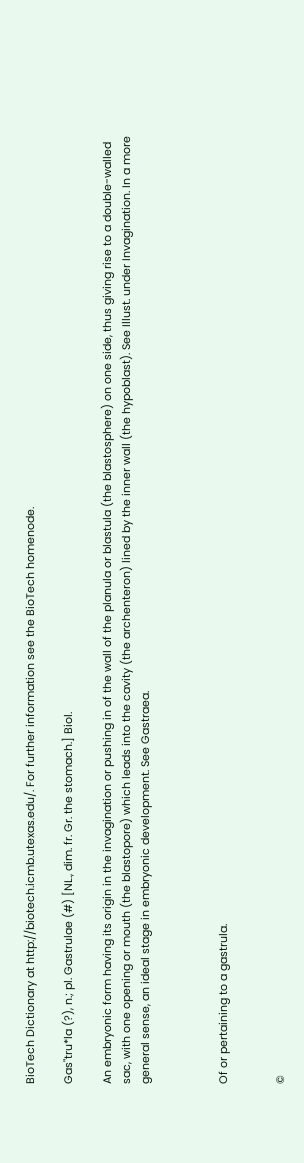BioTech Dictionary at http://biotech.icmb.utexas.edu/. For further information see the BioTech homenode.

Gas"tru*la (?), n.; pl. Gastrulae (#) [NL., dim. fr. Gr. the stomach.] Biol.

An embryonic form having its origin in the invagination or pushing in of the wall of the planula or blastula (the blastosphere) on one side, thus giving rise to a double-walled sac, with one opening or mouth (the blastopore) which leads into the cavity (the archenteron) lined by the inner wall (the hypoblast). See Illust. under Invagination. In a more general sense, an ideal stage in embryonic development. See Gastraea.



Of or pertaining to a gastrula.


©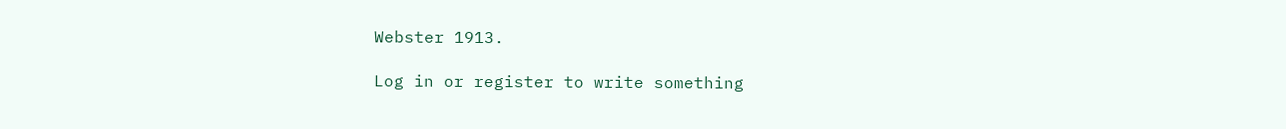Webster 1913.

Log in or register to write something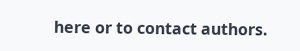here or to contact authors.